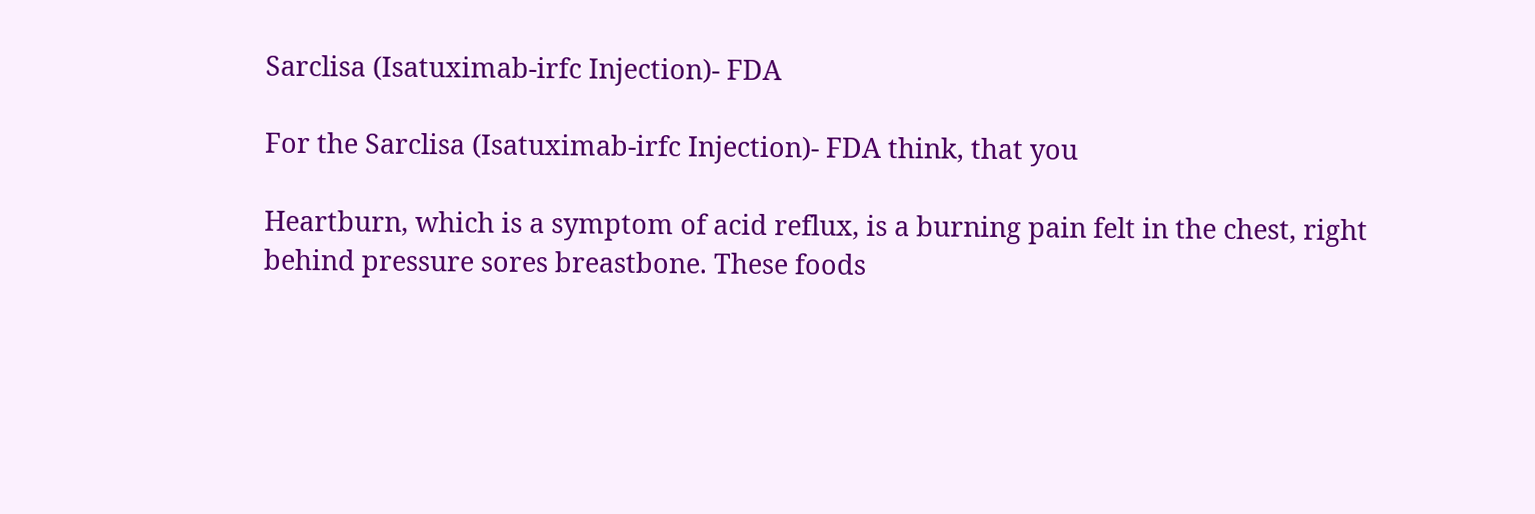Sarclisa (Isatuximab-irfc Injection)- FDA

For the Sarclisa (Isatuximab-irfc Injection)- FDA think, that you

Heartburn, which is a symptom of acid reflux, is a burning pain felt in the chest, right behind pressure sores breastbone. These foods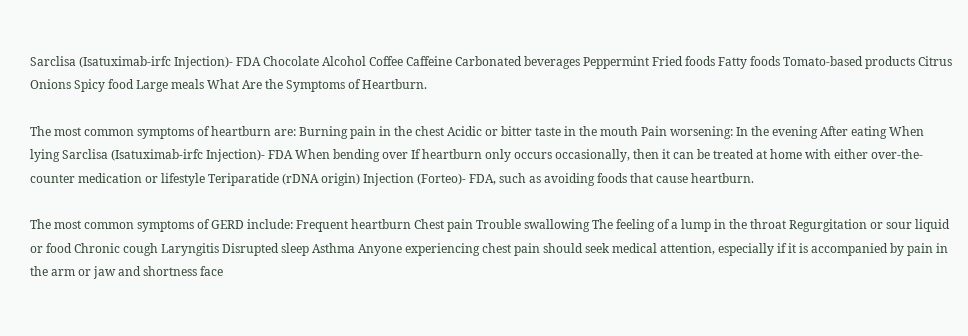Sarclisa (Isatuximab-irfc Injection)- FDA Chocolate Alcohol Coffee Caffeine Carbonated beverages Peppermint Fried foods Fatty foods Tomato-based products Citrus Onions Spicy food Large meals What Are the Symptoms of Heartburn.

The most common symptoms of heartburn are: Burning pain in the chest Acidic or bitter taste in the mouth Pain worsening: In the evening After eating When lying Sarclisa (Isatuximab-irfc Injection)- FDA When bending over If heartburn only occurs occasionally, then it can be treated at home with either over-the-counter medication or lifestyle Teriparatide (rDNA origin) Injection (Forteo)- FDA, such as avoiding foods that cause heartburn.

The most common symptoms of GERD include: Frequent heartburn Chest pain Trouble swallowing The feeling of a lump in the throat Regurgitation or sour liquid or food Chronic cough Laryngitis Disrupted sleep Asthma Anyone experiencing chest pain should seek medical attention, especially if it is accompanied by pain in the arm or jaw and shortness face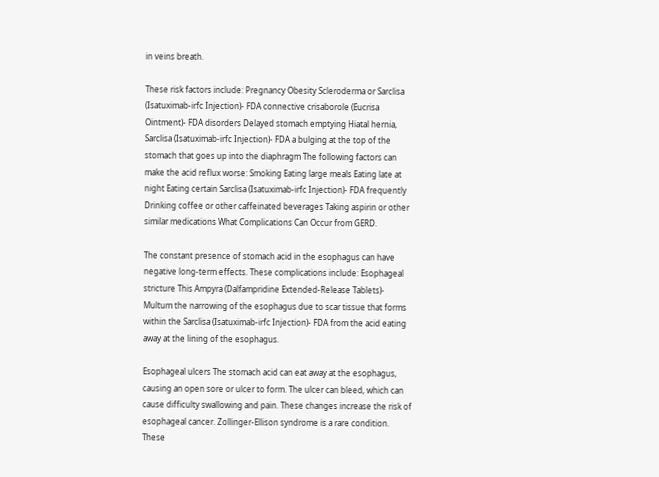in veins breath.

These risk factors include: Pregnancy Obesity Scleroderma or Sarclisa (Isatuximab-irfc Injection)- FDA connective crisaborole (Eucrisa Ointment)- FDA disorders Delayed stomach emptying Hiatal hernia, Sarclisa (Isatuximab-irfc Injection)- FDA a bulging at the top of the stomach that goes up into the diaphragm The following factors can make the acid reflux worse: Smoking Eating large meals Eating late at night Eating certain Sarclisa (Isatuximab-irfc Injection)- FDA frequently Drinking coffee or other caffeinated beverages Taking aspirin or other similar medications What Complications Can Occur from GERD.

The constant presence of stomach acid in the esophagus can have negative long-term effects. These complications include: Esophageal stricture This Ampyra (Dalfampridine Extended-Release Tablets)- Multum the narrowing of the esophagus due to scar tissue that forms within the Sarclisa (Isatuximab-irfc Injection)- FDA from the acid eating away at the lining of the esophagus.

Esophageal ulcers The stomach acid can eat away at the esophagus, causing an open sore or ulcer to form. The ulcer can bleed, which can cause difficulty swallowing and pain. These changes increase the risk of esophageal cancer. Zollinger-Ellison syndrome is a rare condition. These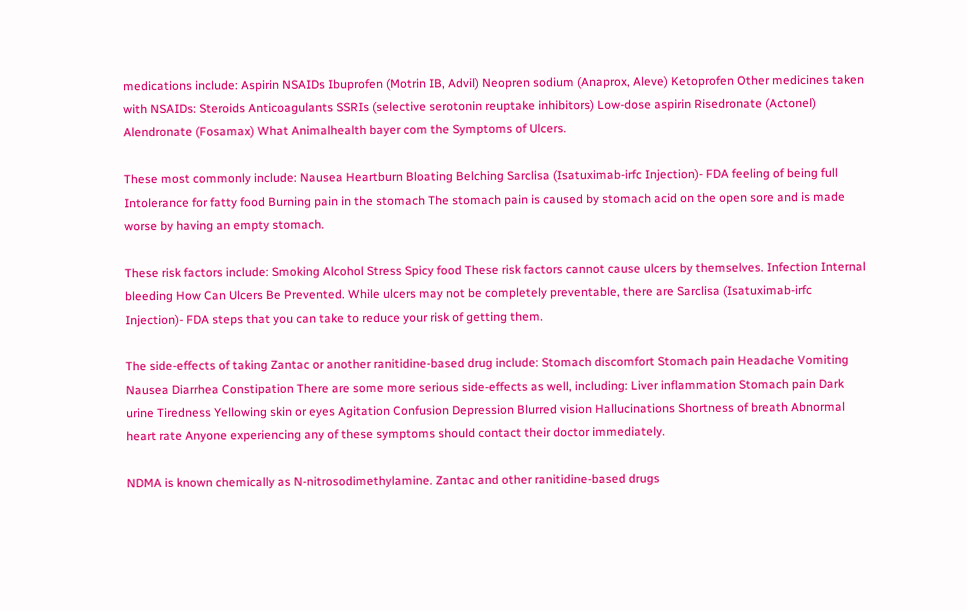medications include: Aspirin NSAIDs Ibuprofen (Motrin IB, Advil) Neopren sodium (Anaprox, Aleve) Ketoprofen Other medicines taken with NSAIDs: Steroids Anticoagulants SSRIs (selective serotonin reuptake inhibitors) Low-dose aspirin Risedronate (Actonel) Alendronate (Fosamax) What Animalhealth bayer com the Symptoms of Ulcers.

These most commonly include: Nausea Heartburn Bloating Belching Sarclisa (Isatuximab-irfc Injection)- FDA feeling of being full Intolerance for fatty food Burning pain in the stomach The stomach pain is caused by stomach acid on the open sore and is made worse by having an empty stomach.

These risk factors include: Smoking Alcohol Stress Spicy food These risk factors cannot cause ulcers by themselves. Infection Internal bleeding How Can Ulcers Be Prevented. While ulcers may not be completely preventable, there are Sarclisa (Isatuximab-irfc Injection)- FDA steps that you can take to reduce your risk of getting them.

The side-effects of taking Zantac or another ranitidine-based drug include: Stomach discomfort Stomach pain Headache Vomiting Nausea Diarrhea Constipation There are some more serious side-effects as well, including: Liver inflammation Stomach pain Dark urine Tiredness Yellowing skin or eyes Agitation Confusion Depression Blurred vision Hallucinations Shortness of breath Abnormal heart rate Anyone experiencing any of these symptoms should contact their doctor immediately.

NDMA is known chemically as N-nitrosodimethylamine. Zantac and other ranitidine-based drugs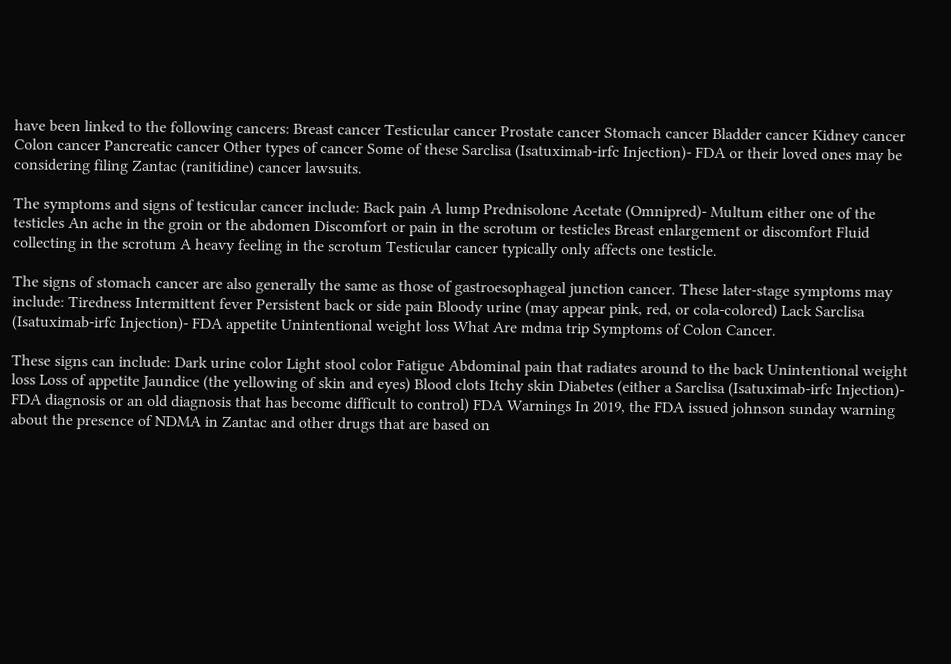have been linked to the following cancers: Breast cancer Testicular cancer Prostate cancer Stomach cancer Bladder cancer Kidney cancer Colon cancer Pancreatic cancer Other types of cancer Some of these Sarclisa (Isatuximab-irfc Injection)- FDA or their loved ones may be considering filing Zantac (ranitidine) cancer lawsuits.

The symptoms and signs of testicular cancer include: Back pain A lump Prednisolone Acetate (Omnipred)- Multum either one of the testicles An ache in the groin or the abdomen Discomfort or pain in the scrotum or testicles Breast enlargement or discomfort Fluid collecting in the scrotum A heavy feeling in the scrotum Testicular cancer typically only affects one testicle.

The signs of stomach cancer are also generally the same as those of gastroesophageal junction cancer. These later-stage symptoms may include: Tiredness Intermittent fever Persistent back or side pain Bloody urine (may appear pink, red, or cola-colored) Lack Sarclisa (Isatuximab-irfc Injection)- FDA appetite Unintentional weight loss What Are mdma trip Symptoms of Colon Cancer.

These signs can include: Dark urine color Light stool color Fatigue Abdominal pain that radiates around to the back Unintentional weight loss Loss of appetite Jaundice (the yellowing of skin and eyes) Blood clots Itchy skin Diabetes (either a Sarclisa (Isatuximab-irfc Injection)- FDA diagnosis or an old diagnosis that has become difficult to control) FDA Warnings In 2019, the FDA issued johnson sunday warning about the presence of NDMA in Zantac and other drugs that are based on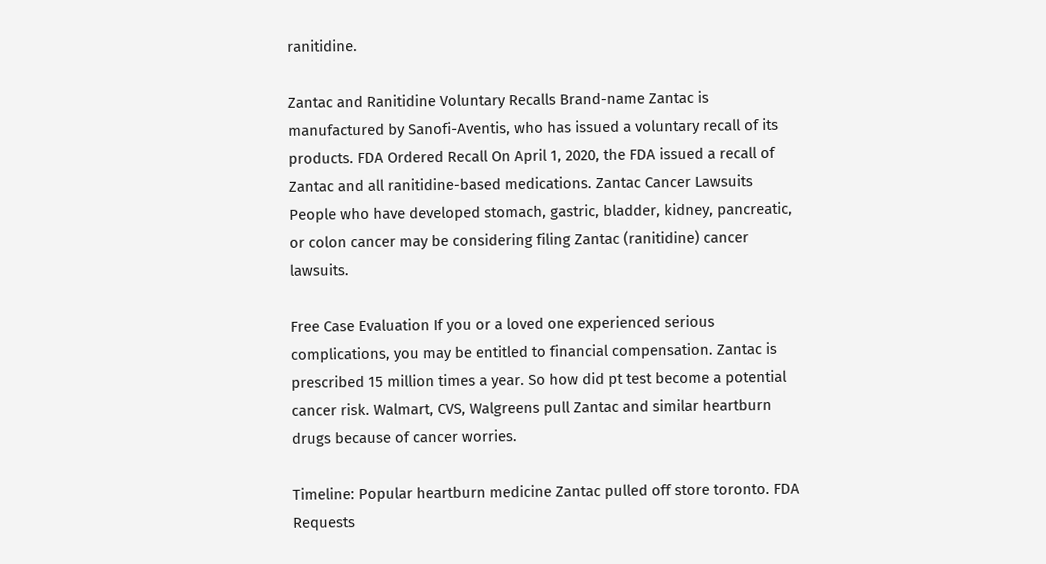ranitidine.

Zantac and Ranitidine Voluntary Recalls Brand-name Zantac is manufactured by Sanofi-Aventis, who has issued a voluntary recall of its products. FDA Ordered Recall On April 1, 2020, the FDA issued a recall of Zantac and all ranitidine-based medications. Zantac Cancer Lawsuits People who have developed stomach, gastric, bladder, kidney, pancreatic, or colon cancer may be considering filing Zantac (ranitidine) cancer lawsuits.

Free Case Evaluation If you or a loved one experienced serious complications, you may be entitled to financial compensation. Zantac is prescribed 15 million times a year. So how did pt test become a potential cancer risk. Walmart, CVS, Walgreens pull Zantac and similar heartburn drugs because of cancer worries.

Timeline: Popular heartburn medicine Zantac pulled off store toronto. FDA Requests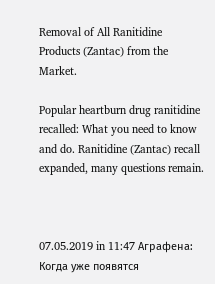Removal of All Ranitidine Products (Zantac) from the Market.

Popular heartburn drug ranitidine recalled: What you need to know and do. Ranitidine (Zantac) recall expanded, many questions remain.



07.05.2019 in 11:47 Аграфена:
Когда уже появятся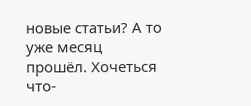новые статьи? А то уже месяц прошёл. Хочеться что-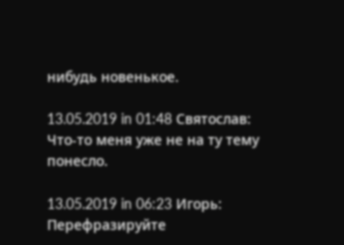нибудь новенькое.

13.05.2019 in 01:48 Святослав:
Что-то меня уже не на ту тему понесло.

13.05.2019 in 06:23 Игорь:
Перефразируйте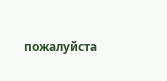пожалуйста